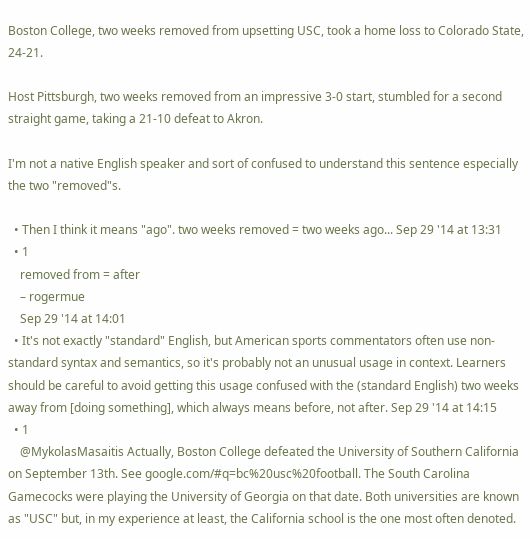Boston College, two weeks removed from upsetting USC, took a home loss to Colorado State, 24-21.

Host Pittsburgh, two weeks removed from an impressive 3-0 start, stumbled for a second straight game, taking a 21-10 defeat to Akron.

I'm not a native English speaker and sort of confused to understand this sentence especially the two "removed"s.

  • Then I think it means "ago". two weeks removed = two weeks ago... Sep 29 '14 at 13:31
  • 1
    removed from = after
    – rogermue
    Sep 29 '14 at 14:01
  • It's not exactly "standard" English, but American sports commentators often use non-standard syntax and semantics, so it's probably not an unusual usage in context. Learners should be careful to avoid getting this usage confused with the (standard English) two weeks away from [doing something], which always means before, not after. Sep 29 '14 at 14:15
  • 1
    @MykolasMasaitis Actually, Boston College defeated the University of Southern California on September 13th. See google.com/#q=bc%20usc%20football. The South Carolina Gamecocks were playing the University of Georgia on that date. Both universities are known as "USC" but, in my experience at least, the California school is the one most often denoted.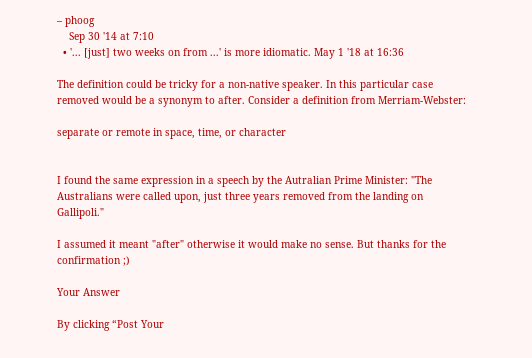– phoog
    Sep 30 '14 at 7:10
  • '... [just] two weeks on from ...' is more idiomatic. May 1 '18 at 16:36

The definition could be tricky for a non-native speaker. In this particular case removed would be a synonym to after. Consider a definition from Merriam-Webster:

separate or remote in space, time, or character


I found the same expression in a speech by the Autralian Prime Minister: "The Australians were called upon, just three years removed from the landing on Gallipoli."

I assumed it meant "after" otherwise it would make no sense. But thanks for the confirmation ;)

Your Answer

By clicking “Post Your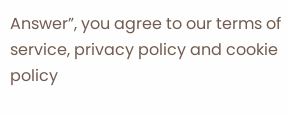Answer”, you agree to our terms of service, privacy policy and cookie policy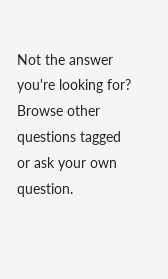Not the answer you're looking for? Browse other questions tagged or ask your own question.